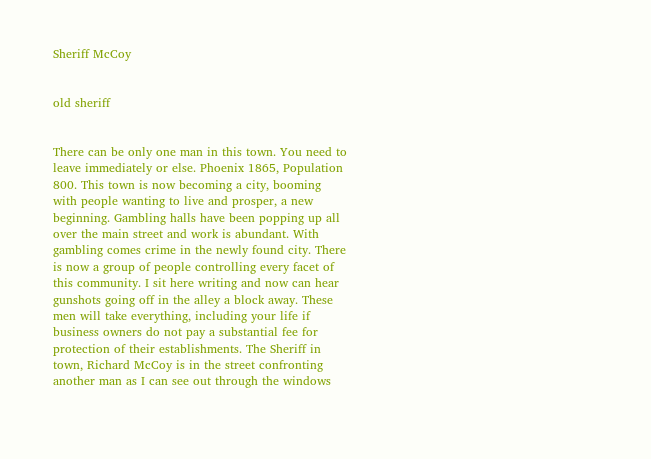Sheriff McCoy


old sheriff


There can be only one man in this town. You need to leave immediately or else. Phoenix 1865, Population 800. This town is now becoming a city, booming with people wanting to live and prosper, a new beginning. Gambling halls have been popping up all over the main street and work is abundant. With gambling comes crime in the newly found city. There is now a group of people controlling every facet of this community. I sit here writing and now can hear gunshots going off in the alley a block away. These men will take everything, including your life if  business owners do not pay a substantial fee for protection of their establishments. The Sheriff in town, Richard McCoy is in the street confronting another man as I can see out through the windows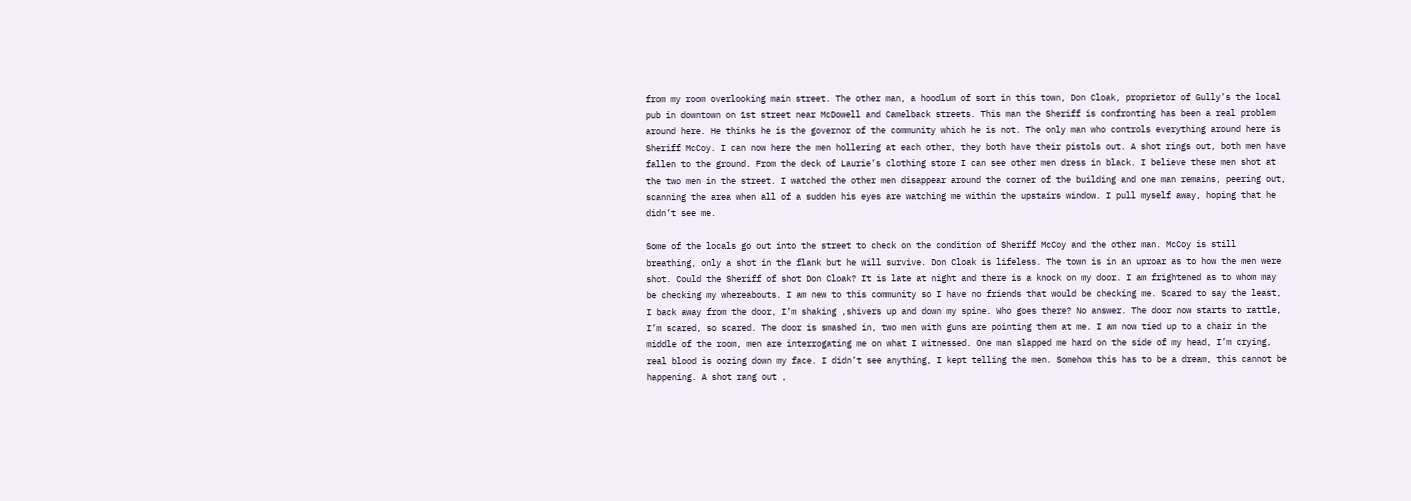from my room overlooking main street. The other man, a hoodlum of sort in this town, Don Cloak, proprietor of Gully’s the local pub in downtown on 1st street near McDowell and Camelback streets. This man the Sheriff is confronting has been a real problem around here. He thinks he is the governor of the community which he is not. The only man who controls everything around here is Sheriff McCoy. I can now here the men hollering at each other, they both have their pistols out. A shot rings out, both men have fallen to the ground. From the deck of Laurie’s clothing store I can see other men dress in black. I believe these men shot at the two men in the street. I watched the other men disappear around the corner of the building and one man remains, peering out, scanning the area when all of a sudden his eyes are watching me within the upstairs window. I pull myself away, hoping that he didn’t see me.

Some of the locals go out into the street to check on the condition of Sheriff McCoy and the other man. McCoy is still breathing, only a shot in the flank but he will survive. Don Cloak is lifeless. The town is in an uproar as to how the men were shot. Could the Sheriff of shot Don Cloak? It is late at night and there is a knock on my door. I am frightened as to whom may be checking my whereabouts. I am new to this community so I have no friends that would be checking me. Scared to say the least, I back away from the door, I’m shaking ,shivers up and down my spine. Who goes there? No answer. The door now starts to rattle, I’m scared, so scared. The door is smashed in, two men with guns are pointing them at me. I am now tied up to a chair in the middle of the room, men are interrogating me on what I witnessed. One man slapped me hard on the side of my head, I’m crying, real blood is oozing down my face. I didn’t see anything, I kept telling the men. Somehow this has to be a dream, this cannot be happening. A shot rang out ,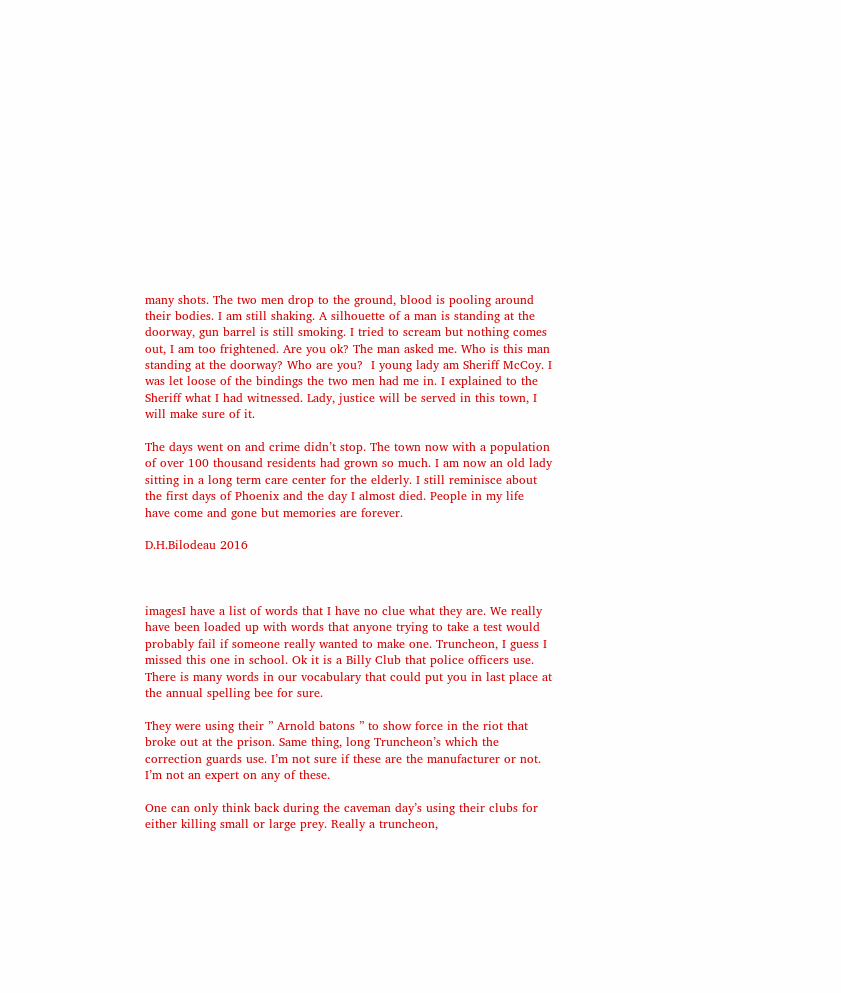many shots. The two men drop to the ground, blood is pooling around their bodies. I am still shaking. A silhouette of a man is standing at the doorway, gun barrel is still smoking. I tried to scream but nothing comes out, I am too frightened. Are you ok? The man asked me. Who is this man standing at the doorway? Who are you?  I young lady am Sheriff McCoy. I was let loose of the bindings the two men had me in. I explained to the Sheriff what I had witnessed. Lady, justice will be served in this town, I will make sure of it.

The days went on and crime didn’t stop. The town now with a population of over 100 thousand residents had grown so much. I am now an old lady sitting in a long term care center for the elderly. I still reminisce about the first days of Phoenix and the day I almost died. People in my life have come and gone but memories are forever.

D.H.Bilodeau 2016



imagesI have a list of words that I have no clue what they are. We really have been loaded up with words that anyone trying to take a test would probably fail if someone really wanted to make one. Truncheon, I guess I missed this one in school. Ok it is a Billy Club that police officers use.  There is many words in our vocabulary that could put you in last place at the annual spelling bee for sure.

They were using their ” Arnold batons ” to show force in the riot that broke out at the prison. Same thing, long Truncheon’s which the correction guards use. I’m not sure if these are the manufacturer or not. I’m not an expert on any of these.

One can only think back during the caveman day’s using their clubs for either killing small or large prey. Really a truncheon,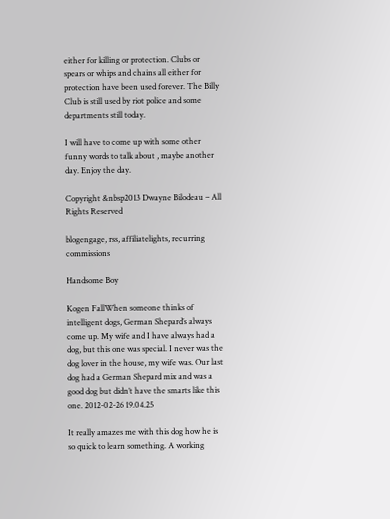either for killing or protection. Clubs or spears or whips and chains all either for protection have been used forever. The Billy Club is still used by riot police and some departments still today.

I will have to come up with some other funny words to talk about , maybe another day. Enjoy the day.

Copyright &nbsp2013 Dwayne Bilodeau – All Rights Reserved

blogengage, rss, affiliatelights, recurring commissions

Handsome Boy

Kogen FallWhen someone thinks of intelligent dogs, German Shepard’s always come up. My wife and I have always had a dog, but this one was special. I never was the dog lover in the house, my wife was. Our last dog had a German Shepard mix and was a good dog but didn’t have the smarts like this one. 2012-02-26 19.04.25

It really amazes me with this dog how he is so quick to learn something. A working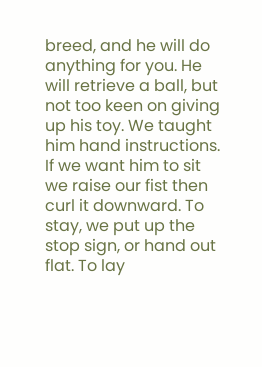breed, and he will do anything for you. He will retrieve a ball, but not too keen on giving up his toy. We taught him hand instructions. If we want him to sit we raise our fist then curl it downward. To stay, we put up the stop sign, or hand out flat. To lay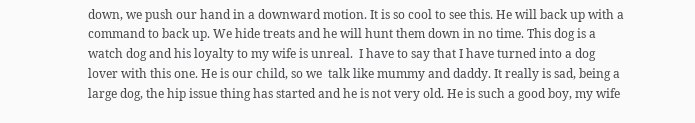down, we push our hand in a downward motion. It is so cool to see this. He will back up with a command to back up. We hide treats and he will hunt them down in no time. This dog is a watch dog and his loyalty to my wife is unreal.  I have to say that I have turned into a dog lover with this one. He is our child, so we  talk like mummy and daddy. It really is sad, being a large dog, the hip issue thing has started and he is not very old. He is such a good boy, my wife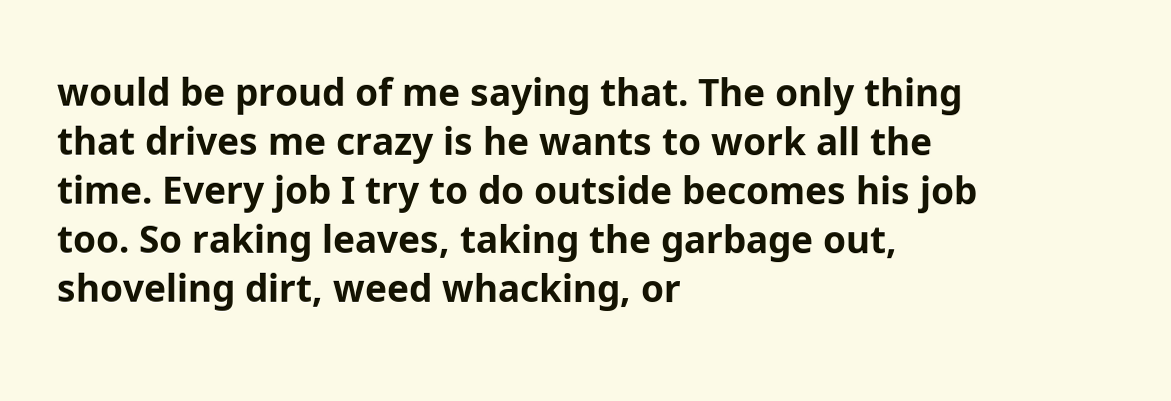would be proud of me saying that. The only thing that drives me crazy is he wants to work all the time. Every job I try to do outside becomes his job too. So raking leaves, taking the garbage out, shoveling dirt, weed whacking, or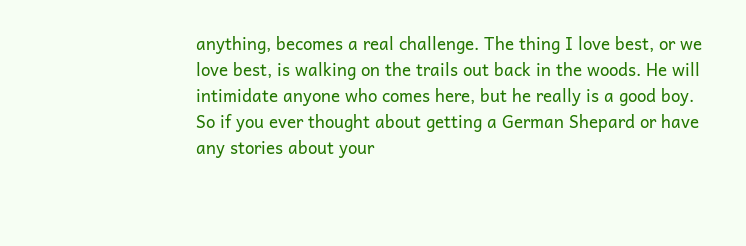anything, becomes a real challenge. The thing I love best, or we love best, is walking on the trails out back in the woods. He will intimidate anyone who comes here, but he really is a good boy. So if you ever thought about getting a German Shepard or have any stories about your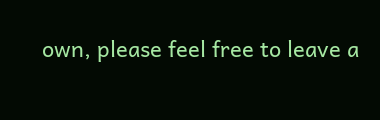own, please feel free to leave a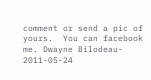comment or send a pic of yours.  You can facebook me. Dwayne Bilodeau- 2011-05-24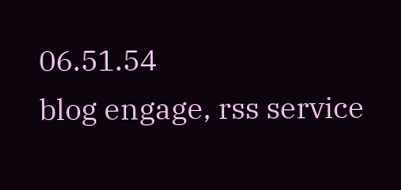06.51.54
blog engage, rss service